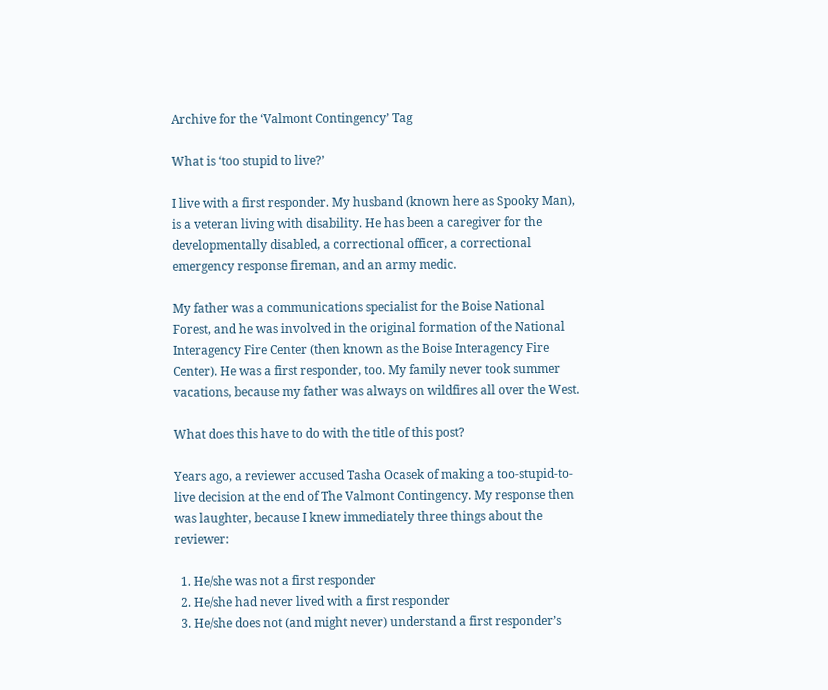Archive for the ‘Valmont Contingency’ Tag

What is ‘too stupid to live?’

I live with a first responder. My husband (known here as Spooky Man), is a veteran living with disability. He has been a caregiver for the developmentally disabled, a correctional officer, a correctional emergency response fireman, and an army medic.

My father was a communications specialist for the Boise National Forest, and he was involved in the original formation of the National Interagency Fire Center (then known as the Boise Interagency Fire Center). He was a first responder, too. My family never took summer vacations, because my father was always on wildfires all over the West.

What does this have to do with the title of this post?

Years ago, a reviewer accused Tasha Ocasek of making a too-stupid-to-live decision at the end of The Valmont Contingency. My response then was laughter, because I knew immediately three things about the reviewer:

  1. He/she was not a first responder
  2. He/she had never lived with a first responder
  3. He/she does not (and might never) understand a first responder’s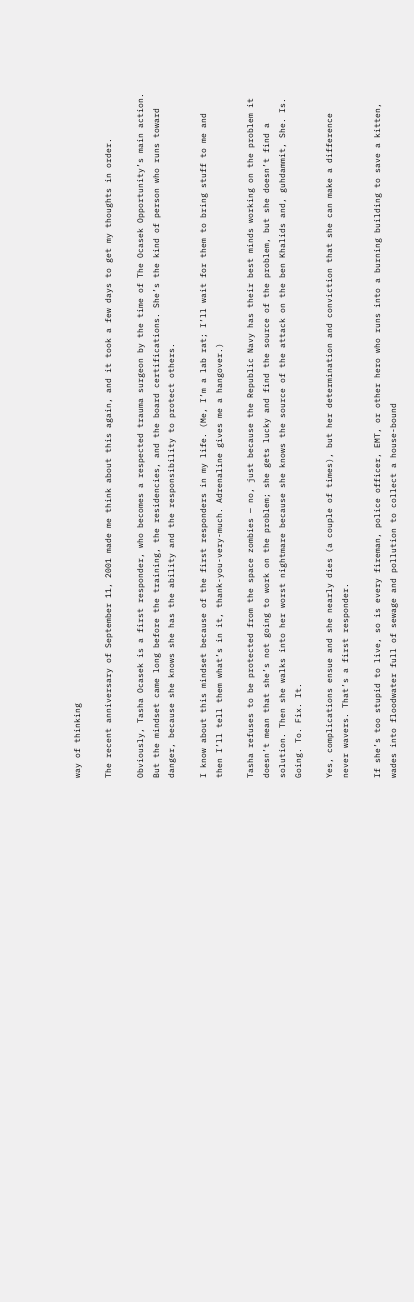way of thinking

The recent anniversary of September 11, 2001 made me think about this again, and it took a few days to get my thoughts in order.

Obviously, Tasha Ocasek is a first responder, who becomes a respected trauma surgeon by the time of The Ocasek Opportunity’s main action. But the mindset came long before the training, the residencies, and the board certifications. She’s the kind of person who runs toward danger, because she knows she has the ability and the responsibility to protect others.

I know about this mindset because of the first responders in my life. (Me, I’m a lab rat; I’ll wait for them to bring stuff to me and then I’ll tell them what’s in it, thank-you-very-much. Adrenaline gives me a hangover.)

Tasha refuses to be protected from the space zombies — no, just because the Republic Navy has their best minds working on the problem it doesn’t mean that she’s not going to work on the problem; she gets lucky and find the source of the problem, but she doesn’t find a solution. Then she walks into her worst nightmare because she knows the source of the attack on the ben Khalids and, guhdammit, She. Is. Going. To. Fix. It.

Yes, complications ensue and she nearly dies (a couple of times), but her determination and conviction that she can make a difference never wavers. That’s a first responder.

If she’s too stupid to live, so is every fireman, police officer, EMT, or other hero who runs into a burning building to save a kitten, wades into floodwater full of sewage and pollution to collect a house-bound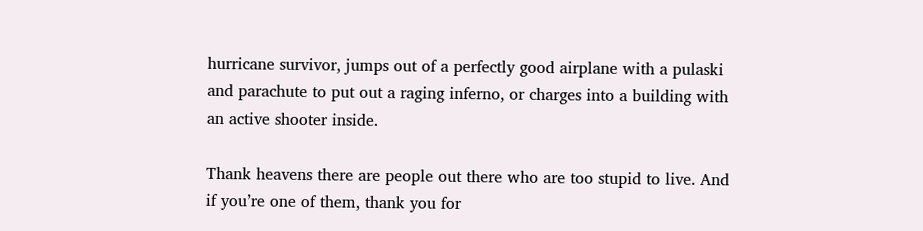hurricane survivor, jumps out of a perfectly good airplane with a pulaski and parachute to put out a raging inferno, or charges into a building with an active shooter inside.

Thank heavens there are people out there who are too stupid to live. And if you’re one of them, thank you for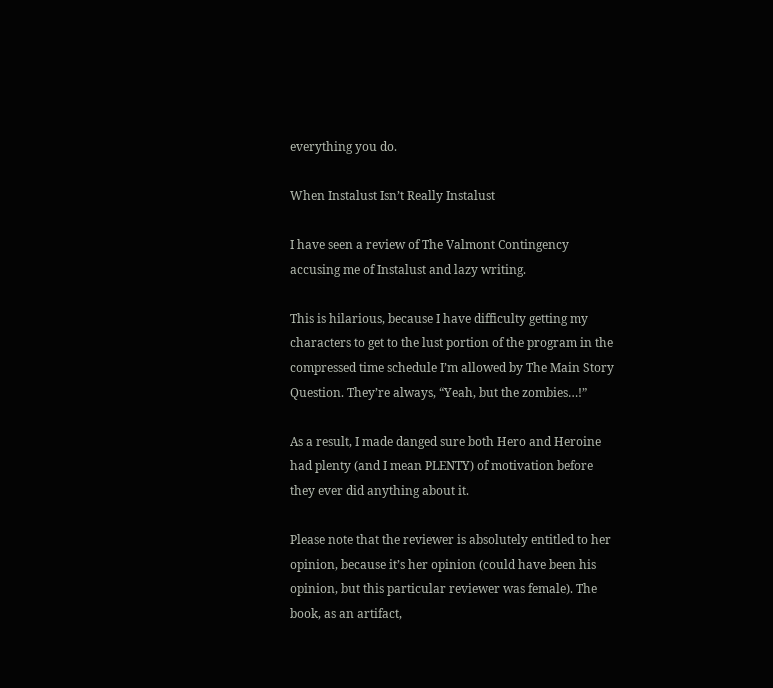everything you do.

When Instalust Isn’t Really Instalust

I have seen a review of The Valmont Contingency accusing me of Instalust and lazy writing.

This is hilarious, because I have difficulty getting my characters to get to the lust portion of the program in the compressed time schedule I’m allowed by The Main Story Question. They’re always, “Yeah, but the zombies…!”

As a result, I made danged sure both Hero and Heroine had plenty (and I mean PLENTY) of motivation before they ever did anything about it.

Please note that the reviewer is absolutely entitled to her opinion, because it’s her opinion (could have been his opinion, but this particular reviewer was female). The book, as an artifact,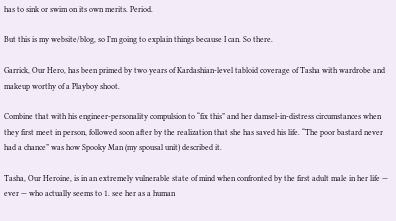has to sink or swim on its own merits. Period.

But this is my website/blog, so I’m going to explain things because I can. So there.

Garrick, Our Hero, has been primed by two years of Kardashian-level tabloid coverage of Tasha with wardrobe and makeup worthy of a Playboy shoot.

Combine that with his engineer-personality compulsion to “fix this” and her damsel-in-distress circumstances when they first meet in person, followed soon after by the realization that she has saved his life. “The poor bastard never had a chance” was how Spooky Man (my spousal unit) described it.

Tasha, Our Heroine, is in an extremely vulnerable state of mind when confronted by the first adult male in her life — ever — who actually seems to 1. see her as a human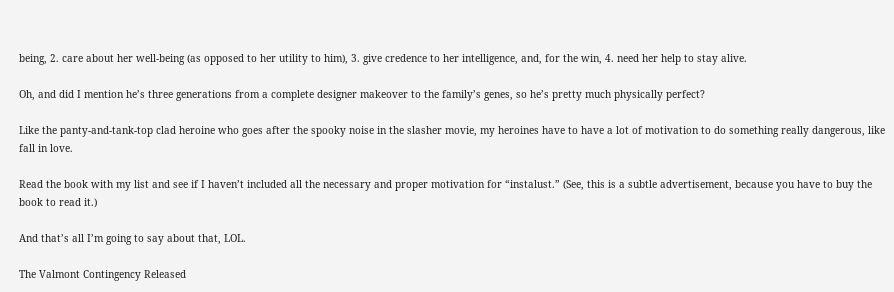being, 2. care about her well-being (as opposed to her utility to him), 3. give credence to her intelligence, and, for the win, 4. need her help to stay alive.

Oh, and did I mention he’s three generations from a complete designer makeover to the family’s genes, so he’s pretty much physically perfect?

Like the panty-and-tank-top clad heroine who goes after the spooky noise in the slasher movie, my heroines have to have a lot of motivation to do something really dangerous, like fall in love.

Read the book with my list and see if I haven’t included all the necessary and proper motivation for “instalust.” (See, this is a subtle advertisement, because you have to buy the book to read it.)

And that’s all I’m going to say about that, LOL.

The Valmont Contingency Released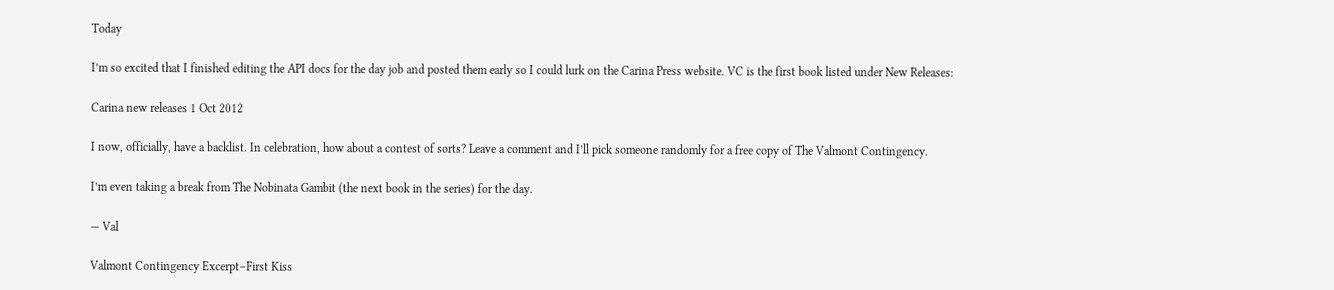Today

I’m so excited that I finished editing the API docs for the day job and posted them early so I could lurk on the Carina Press website. VC is the first book listed under New Releases:

Carina new releases 1 Oct 2012

I now, officially, have a backlist. In celebration, how about a contest of sorts? Leave a comment and I’ll pick someone randomly for a free copy of The Valmont Contingency.

I’m even taking a break from The Nobinata Gambit (the next book in the series) for the day.

— Val

Valmont Contingency Excerpt–First Kiss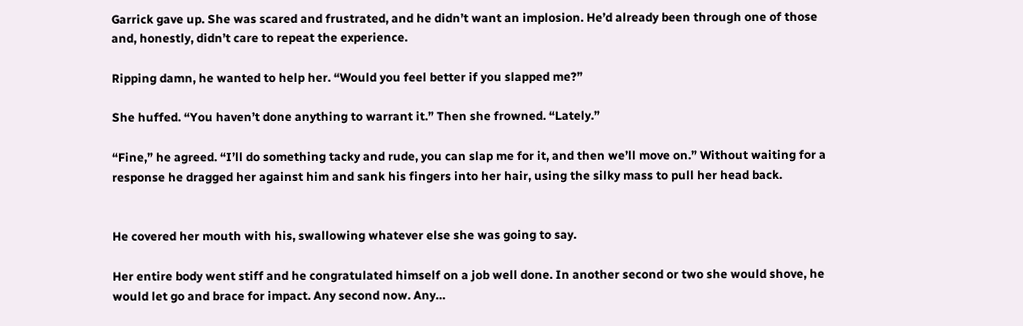Garrick gave up. She was scared and frustrated, and he didn’t want an implosion. He’d already been through one of those and, honestly, didn’t care to repeat the experience.

Ripping damn, he wanted to help her. “Would you feel better if you slapped me?”

She huffed. “You haven’t done anything to warrant it.” Then she frowned. “Lately.”

“Fine,” he agreed. “I’ll do something tacky and rude, you can slap me for it, and then we’ll move on.” Without waiting for a response he dragged her against him and sank his fingers into her hair, using the silky mass to pull her head back.


He covered her mouth with his, swallowing whatever else she was going to say.

Her entire body went stiff and he congratulated himself on a job well done. In another second or two she would shove, he would let go and brace for impact. Any second now. Any…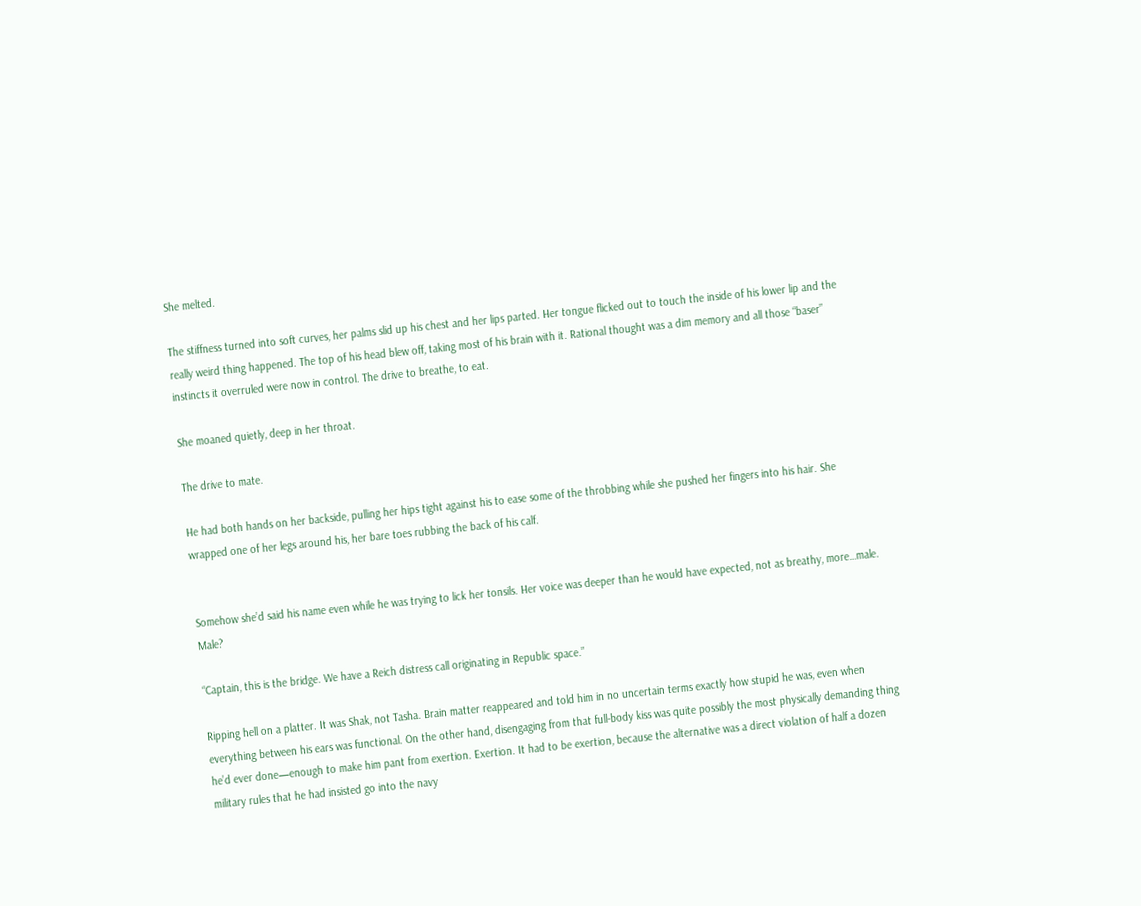She melted.

The stiffness turned into soft curves, her palms slid up his chest and her lips parted. Her tongue flicked out to touch the inside of his lower lip and the really weird thing happened. The top of his head blew off, taking most of his brain with it. Rational thought was a dim memory and all those “baser” instincts it overruled were now in control. The drive to breathe, to eat.

She moaned quietly, deep in her throat.

The drive to mate.

He had both hands on her backside, pulling her hips tight against his to ease some of the throbbing while she pushed her fingers into his hair. She wrapped one of her legs around his, her bare toes rubbing the back of his calf.


Somehow she’d said his name even while he was trying to lick her tonsils. Her voice was deeper than he would have expected, not as breathy, more…male. Male?

“Captain, this is the bridge. We have a Reich distress call originating in Republic space.”

Ripping hell on a platter. It was Shak, not Tasha. Brain matter reappeared and told him in no uncertain terms exactly how stupid he was, even when everything between his ears was functional. On the other hand, disengaging from that full-body kiss was quite possibly the most physically demanding thing he’d ever done—enough to make him pant from exertion. Exertion. It had to be exertion, because the alternative was a direct violation of half a dozen military rules that he had insisted go into the navy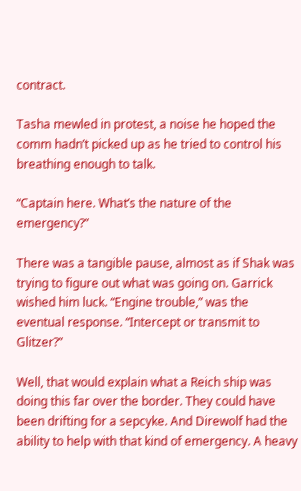contract.

Tasha mewled in protest, a noise he hoped the comm hadn’t picked up as he tried to control his breathing enough to talk.

“Captain here. What’s the nature of the emergency?”

There was a tangible pause, almost as if Shak was trying to figure out what was going on. Garrick wished him luck. “Engine trouble,” was the eventual response. “Intercept or transmit to Glitzer?”

Well, that would explain what a Reich ship was doing this far over the border. They could have been drifting for a sepcyke. And Direwolf had the ability to help with that kind of emergency. A heavy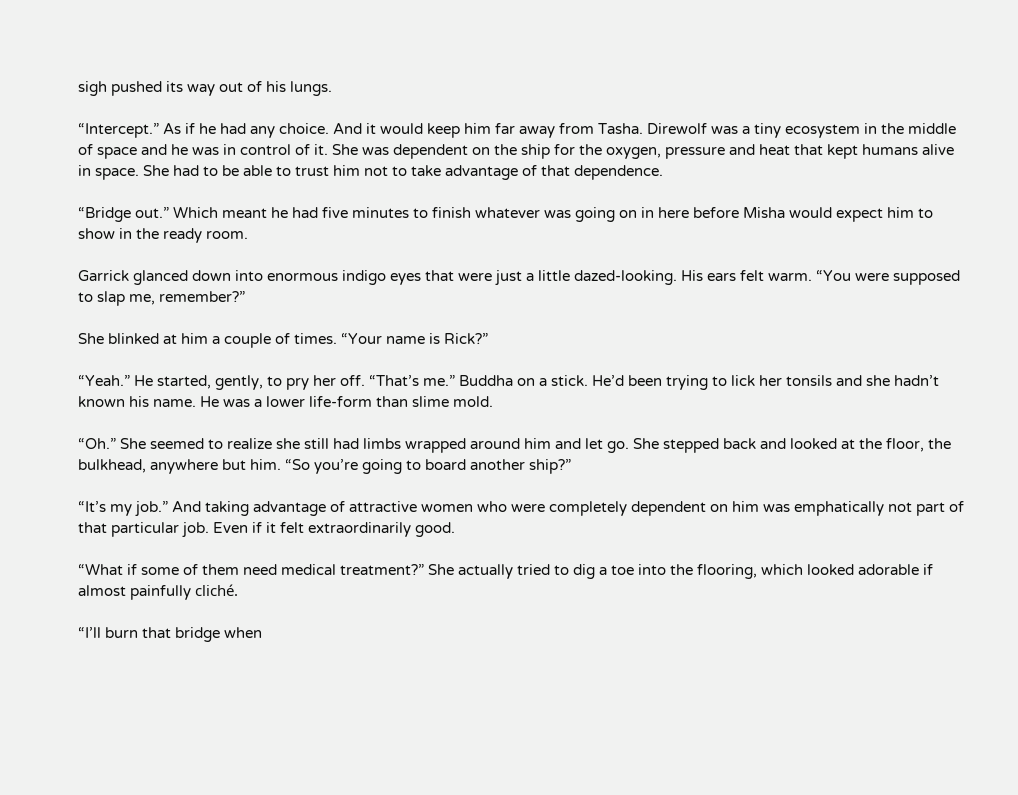sigh pushed its way out of his lungs.

“Intercept.” As if he had any choice. And it would keep him far away from Tasha. Direwolf was a tiny ecosystem in the middle of space and he was in control of it. She was dependent on the ship for the oxygen, pressure and heat that kept humans alive in space. She had to be able to trust him not to take advantage of that dependence.

“Bridge out.” Which meant he had five minutes to finish whatever was going on in here before Misha would expect him to show in the ready room.

Garrick glanced down into enormous indigo eyes that were just a little dazed-looking. His ears felt warm. “You were supposed to slap me, remember?”

She blinked at him a couple of times. “Your name is Rick?”

“Yeah.” He started, gently, to pry her off. “That’s me.” Buddha on a stick. He’d been trying to lick her tonsils and she hadn’t known his name. He was a lower life-form than slime mold.

“Oh.” She seemed to realize she still had limbs wrapped around him and let go. She stepped back and looked at the floor, the bulkhead, anywhere but him. “So you’re going to board another ship?”

“It’s my job.” And taking advantage of attractive women who were completely dependent on him was emphatically not part of that particular job. Even if it felt extraordinarily good.

“What if some of them need medical treatment?” She actually tried to dig a toe into the flooring, which looked adorable if almost painfully cliché.

“I’ll burn that bridge when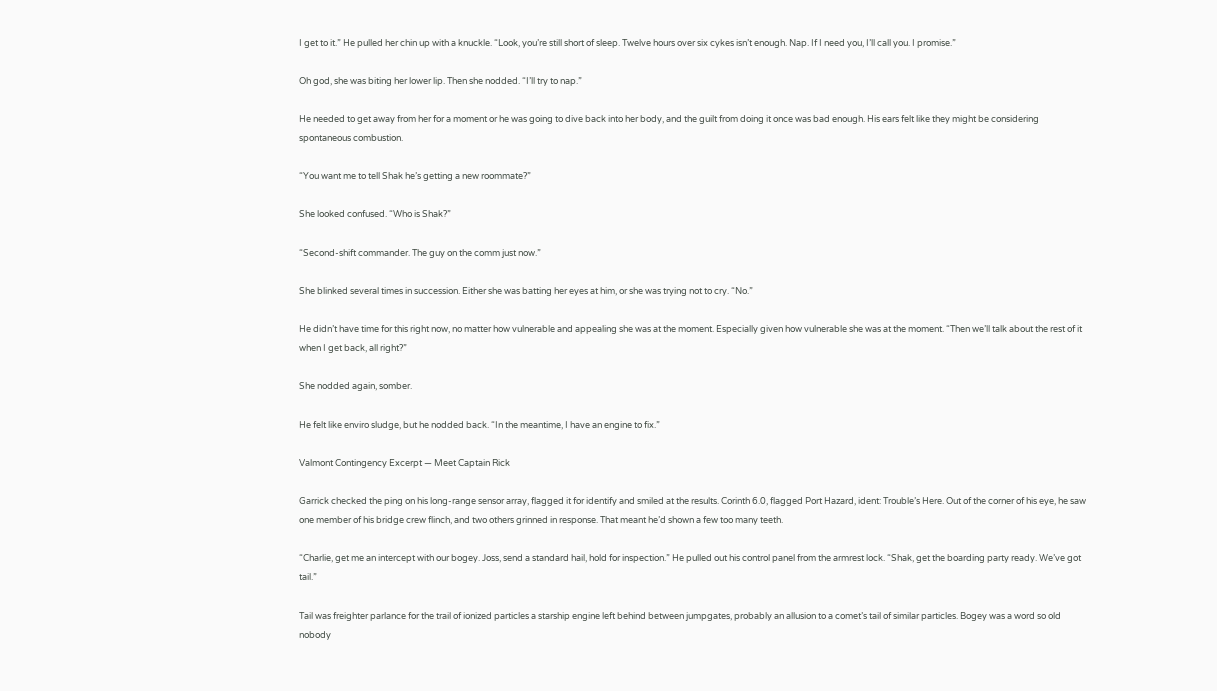I get to it.” He pulled her chin up with a knuckle. “Look, you’re still short of sleep. Twelve hours over six cykes isn’t enough. Nap. If I need you, I’ll call you. I promise.”

Oh god, she was biting her lower lip. Then she nodded. “I’ll try to nap.”

He needed to get away from her for a moment or he was going to dive back into her body, and the guilt from doing it once was bad enough. His ears felt like they might be considering spontaneous combustion.

“You want me to tell Shak he’s getting a new roommate?”

She looked confused. “Who is Shak?”

“Second-shift commander. The guy on the comm just now.”

She blinked several times in succession. Either she was batting her eyes at him, or she was trying not to cry. “No.”

He didn’t have time for this right now, no matter how vulnerable and appealing she was at the moment. Especially given how vulnerable she was at the moment. “Then we’ll talk about the rest of it when I get back, all right?”

She nodded again, somber.

He felt like enviro sludge, but he nodded back. “In the meantime, I have an engine to fix.”

Valmont Contingency Excerpt — Meet Captain Rick

Garrick checked the ping on his long-range sensor array, flagged it for identify and smiled at the results. Corinth 6.0, flagged Port Hazard, ident: Trouble’s Here. Out of the corner of his eye, he saw one member of his bridge crew flinch, and two others grinned in response. That meant he’d shown a few too many teeth.

“Charlie, get me an intercept with our bogey. Joss, send a standard hail, hold for inspection.” He pulled out his control panel from the armrest lock. “Shak, get the boarding party ready. We’ve got tail.”

Tail was freighter parlance for the trail of ionized particles a starship engine left behind between jumpgates, probably an allusion to a comet’s tail of similar particles. Bogey was a word so old nobody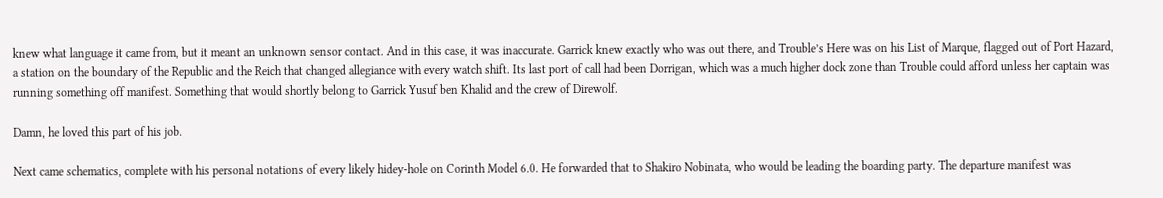knew what language it came from, but it meant an unknown sensor contact. And in this case, it was inaccurate. Garrick knew exactly who was out there, and Trouble’s Here was on his List of Marque, flagged out of Port Hazard, a station on the boundary of the Republic and the Reich that changed allegiance with every watch shift. Its last port of call had been Dorrigan, which was a much higher dock zone than Trouble could afford unless her captain was running something off manifest. Something that would shortly belong to Garrick Yusuf ben Khalid and the crew of Direwolf.

Damn, he loved this part of his job.

Next came schematics, complete with his personal notations of every likely hidey-hole on Corinth Model 6.0. He forwarded that to Shakiro Nobinata, who would be leading the boarding party. The departure manifest was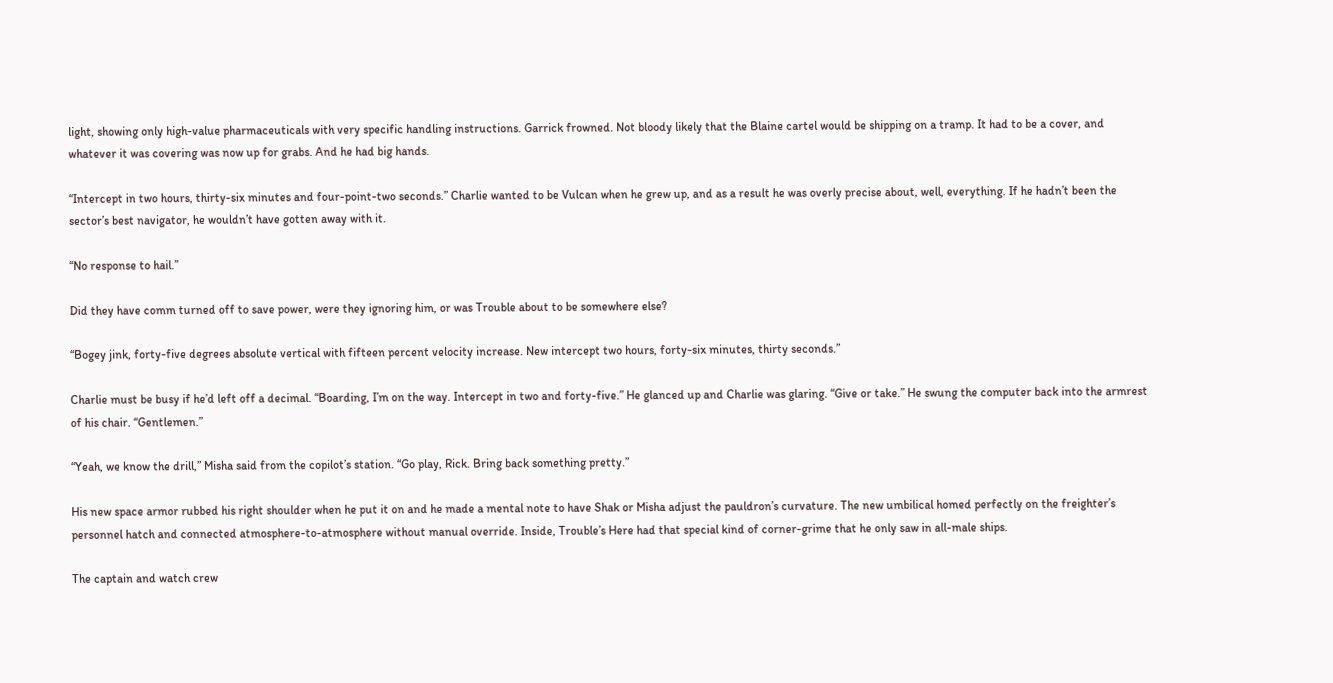light, showing only high-value pharmaceuticals with very specific handling instructions. Garrick frowned. Not bloody likely that the Blaine cartel would be shipping on a tramp. It had to be a cover, and whatever it was covering was now up for grabs. And he had big hands.

“Intercept in two hours, thirty-six minutes and four-point-two seconds.” Charlie wanted to be Vulcan when he grew up, and as a result he was overly precise about, well, everything. If he hadn’t been the sector’s best navigator, he wouldn’t have gotten away with it.

“No response to hail.”

Did they have comm turned off to save power, were they ignoring him, or was Trouble about to be somewhere else?

“Bogey jink, forty-five degrees absolute vertical with fifteen percent velocity increase. New intercept two hours, forty-six minutes, thirty seconds.”

Charlie must be busy if he’d left off a decimal. “Boarding, I’m on the way. Intercept in two and forty-five.” He glanced up and Charlie was glaring. “Give or take.” He swung the computer back into the armrest of his chair. “Gentlemen.”

“Yeah, we know the drill,” Misha said from the copilot’s station. “Go play, Rick. Bring back something pretty.”

His new space armor rubbed his right shoulder when he put it on and he made a mental note to have Shak or Misha adjust the pauldron’s curvature. The new umbilical homed perfectly on the freighter’s personnel hatch and connected atmosphere-to-atmosphere without manual override. Inside, Trouble’s Here had that special kind of corner-grime that he only saw in all-male ships.

The captain and watch crew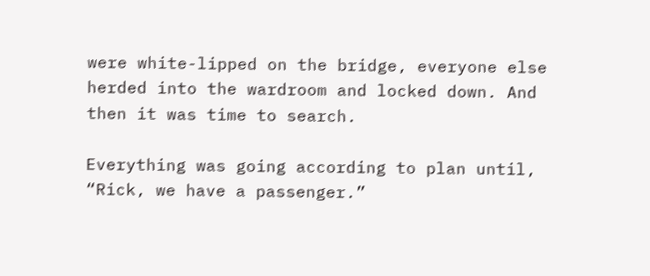were white-lipped on the bridge, everyone else herded into the wardroom and locked down. And then it was time to search.

Everything was going according to plan until, “Rick, we have a passenger.”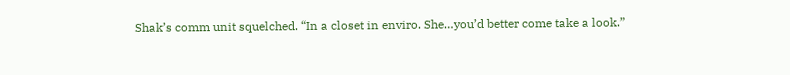Shak’s comm unit squelched. “In a closet in enviro. She…you’d better come take a look.”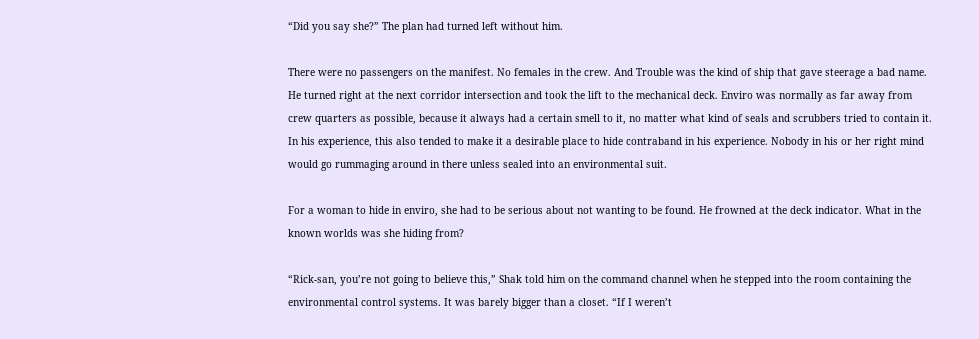“Did you say she?” The plan had turned left without him.

There were no passengers on the manifest. No females in the crew. And Trouble was the kind of ship that gave steerage a bad name. He turned right at the next corridor intersection and took the lift to the mechanical deck. Enviro was normally as far away from crew quarters as possible, because it always had a certain smell to it, no matter what kind of seals and scrubbers tried to contain it. In his experience, this also tended to make it a desirable place to hide contraband in his experience. Nobody in his or her right mind would go rummaging around in there unless sealed into an environmental suit.

For a woman to hide in enviro, she had to be serious about not wanting to be found. He frowned at the deck indicator. What in the known worlds was she hiding from?

“Rick-san, you’re not going to believe this,” Shak told him on the command channel when he stepped into the room containing the environmental control systems. It was barely bigger than a closet. “If I weren’t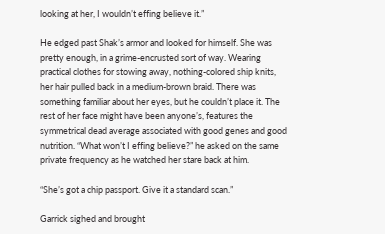looking at her, I wouldn’t effing believe it.”

He edged past Shak’s armor and looked for himself. She was pretty enough, in a grime-encrusted sort of way. Wearing practical clothes for stowing away, nothing-colored ship knits, her hair pulled back in a medium-brown braid. There was something familiar about her eyes, but he couldn’t place it. The rest of her face might have been anyone’s, features the symmetrical dead average associated with good genes and good nutrition. “What won’t I effing believe?” he asked on the same private frequency as he watched her stare back at him.

“She’s got a chip passport. Give it a standard scan.”

Garrick sighed and brought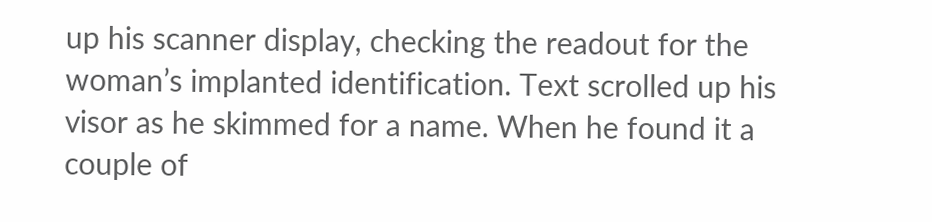up his scanner display, checking the readout for the woman’s implanted identification. Text scrolled up his visor as he skimmed for a name. When he found it a couple of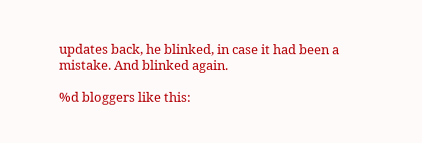updates back, he blinked, in case it had been a mistake. And blinked again.

%d bloggers like this: